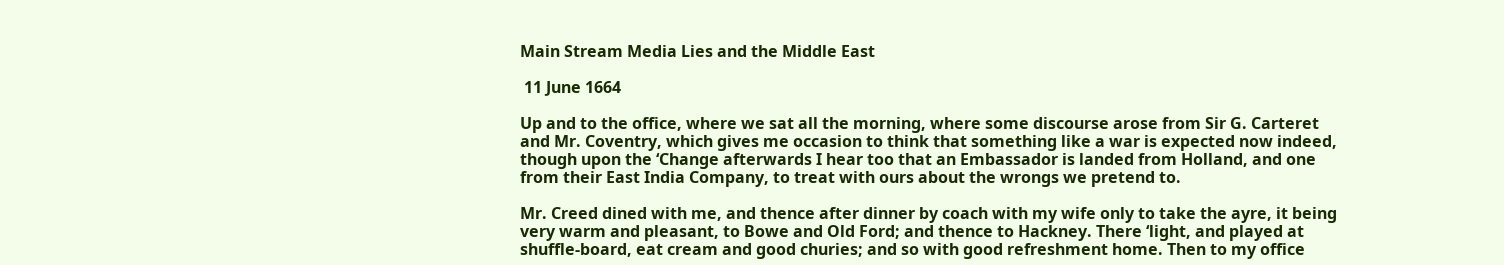Main Stream Media Lies and the Middle East

 11 June 1664

Up and to the office, where we sat all the morning, where some discourse arose from Sir G. Carteret and Mr. Coventry, which gives me occasion to think that something like a war is expected now indeed, though upon the ‘Change afterwards I hear too that an Embassador is landed from Holland, and one from their East India Company, to treat with ours about the wrongs we pretend to.

Mr. Creed dined with me, and thence after dinner by coach with my wife only to take the ayre, it being very warm and pleasant, to Bowe and Old Ford; and thence to Hackney. There ‘light, and played at shuffle-board, eat cream and good churies; and so with good refreshment home. Then to my office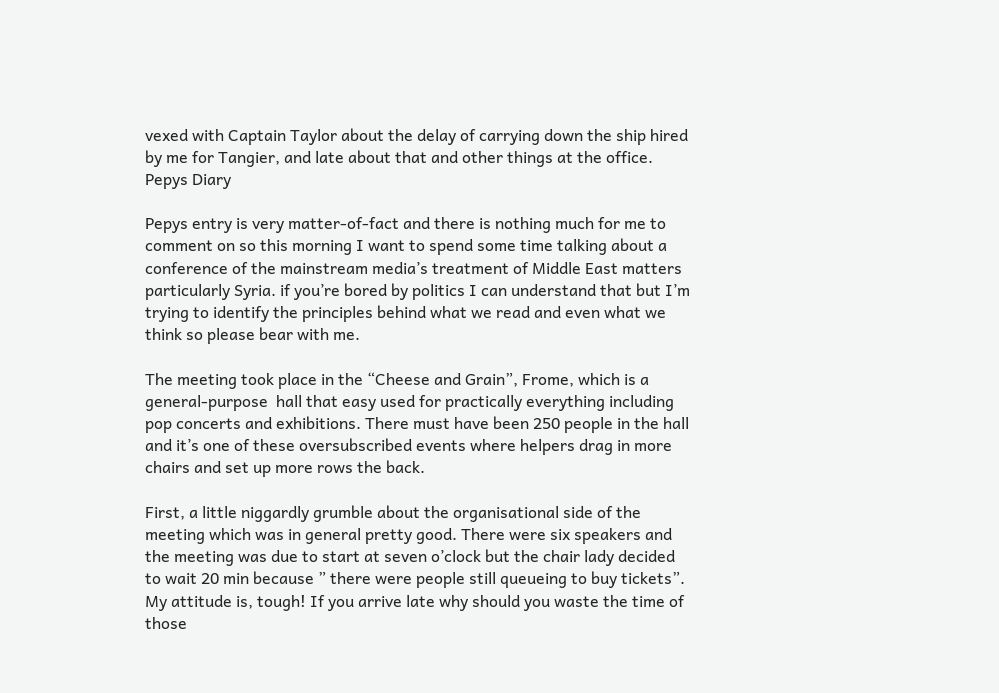vexed with Captain Taylor about the delay of carrying down the ship hired by me for Tangier, and late about that and other things at the office.  Pepys Diary

Pepys entry is very matter-of-fact and there is nothing much for me to comment on so this morning I want to spend some time talking about a conference of the mainstream media’s treatment of Middle East matters particularly Syria. if you’re bored by politics I can understand that but I’m trying to identify the principles behind what we read and even what we think so please bear with me.

The meeting took place in the “Cheese and Grain”, Frome, which is a general-purpose  hall that easy used for practically everything including pop concerts and exhibitions. There must have been 250 people in the hall and it’s one of these oversubscribed events where helpers drag in more chairs and set up more rows the back.

First, a little niggardly grumble about the organisational side of the meeting which was in general pretty good. There were six speakers and the meeting was due to start at seven o’clock but the chair lady decided to wait 20 min because ” there were people still queueing to buy tickets”. My attitude is, tough! If you arrive late why should you waste the time of those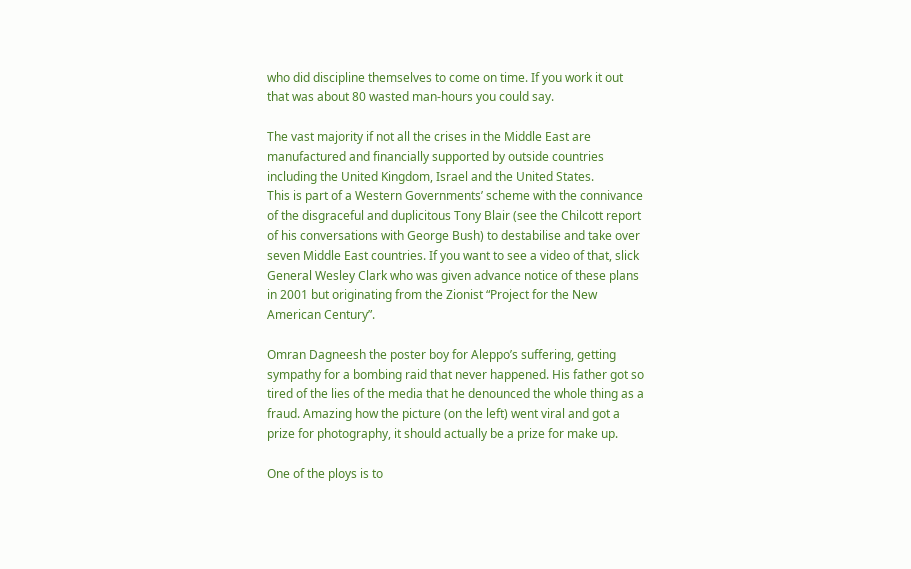who did discipline themselves to come on time. If you work it out that was about 80 wasted man-hours you could say.

The vast majority if not all the crises in the Middle East are manufactured and financially supported by outside countries including the United Kingdom, Israel and the United States.
This is part of a Western Governments’ scheme with the connivance of the disgraceful and duplicitous Tony Blair (see the Chilcott report of his conversations with George Bush) to destabilise and take over seven Middle East countries. If you want to see a video of that, slick General Wesley Clark who was given advance notice of these plans in 2001 but originating from the Zionist “Project for the New American Century”.

Omran Dagneesh the poster boy for Aleppo’s suffering, getting sympathy for a bombing raid that never happened. His father got so tired of the lies of the media that he denounced the whole thing as a fraud. Amazing how the picture (on the left) went viral and got a prize for photography, it should actually be a prize for make up.

One of the ploys is to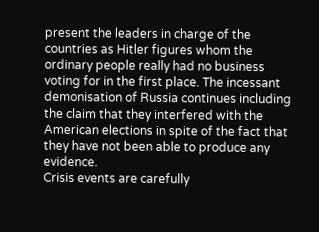present the leaders in charge of the countries as Hitler figures whom the ordinary people really had no business voting for in the first place. The incessant demonisation of Russia continues including the claim that they interfered with the American elections in spite of the fact that they have not been able to produce any evidence.
Crisis events are carefully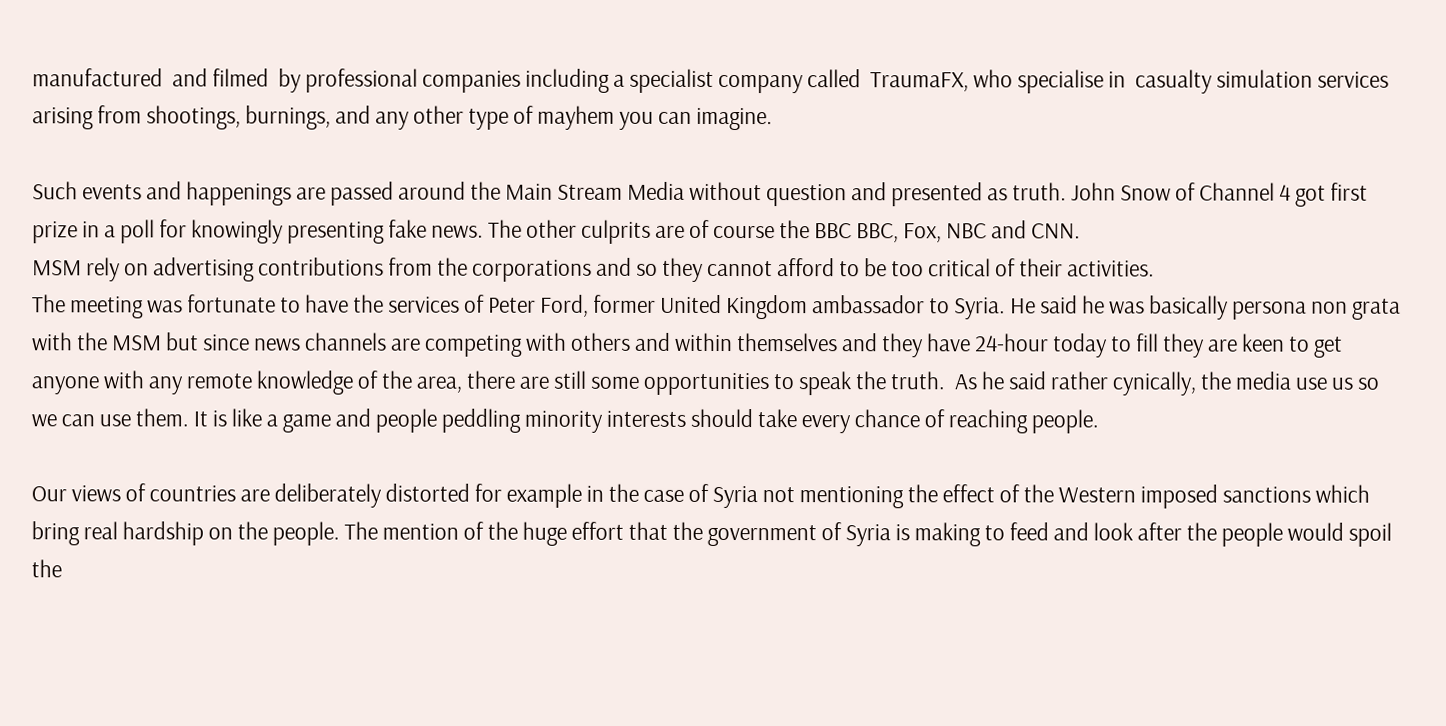manufactured  and filmed  by professional companies including a specialist company called  TraumaFX, who specialise in  casualty simulation services arising from shootings, burnings, and any other type of mayhem you can imagine.

Such events and happenings are passed around the Main Stream Media without question and presented as truth. John Snow of Channel 4 got first prize in a poll for knowingly presenting fake news. The other culprits are of course the BBC BBC, Fox, NBC and CNN.
MSM rely on advertising contributions from the corporations and so they cannot afford to be too critical of their activities.
The meeting was fortunate to have the services of Peter Ford, former United Kingdom ambassador to Syria. He said he was basically persona non grata with the MSM but since news channels are competing with others and within themselves and they have 24-hour today to fill they are keen to get anyone with any remote knowledge of the area, there are still some opportunities to speak the truth.  As he said rather cynically, the media use us so we can use them. It is like a game and people peddling minority interests should take every chance of reaching people.

Our views of countries are deliberately distorted for example in the case of Syria not mentioning the effect of the Western imposed sanctions which bring real hardship on the people. The mention of the huge effort that the government of Syria is making to feed and look after the people would spoil the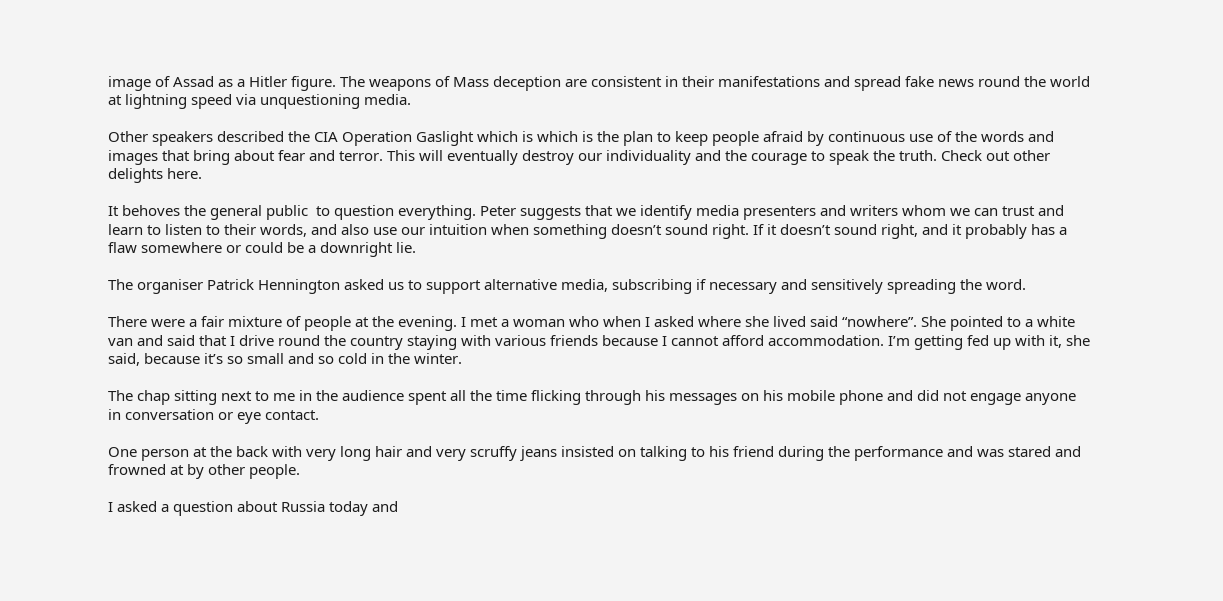image of Assad as a Hitler figure. The weapons of Mass deception are consistent in their manifestations and spread fake news round the world at lightning speed via unquestioning media.

Other speakers described the CIA Operation Gaslight which is which is the plan to keep people afraid by continuous use of the words and images that bring about fear and terror. This will eventually destroy our individuality and the courage to speak the truth. Check out other delights here.

It behoves the general public  to question everything. Peter suggests that we identify media presenters and writers whom we can trust and learn to listen to their words, and also use our intuition when something doesn’t sound right. If it doesn’t sound right, and it probably has a flaw somewhere or could be a downright lie.

The organiser Patrick Hennington asked us to support alternative media, subscribing if necessary and sensitively spreading the word.

There were a fair mixture of people at the evening. I met a woman who when I asked where she lived said “nowhere”. She pointed to a white van and said that I drive round the country staying with various friends because I cannot afford accommodation. I’m getting fed up with it, she said, because it’s so small and so cold in the winter.

The chap sitting next to me in the audience spent all the time flicking through his messages on his mobile phone and did not engage anyone in conversation or eye contact.

One person at the back with very long hair and very scruffy jeans insisted on talking to his friend during the performance and was stared and frowned at by other people.

I asked a question about Russia today and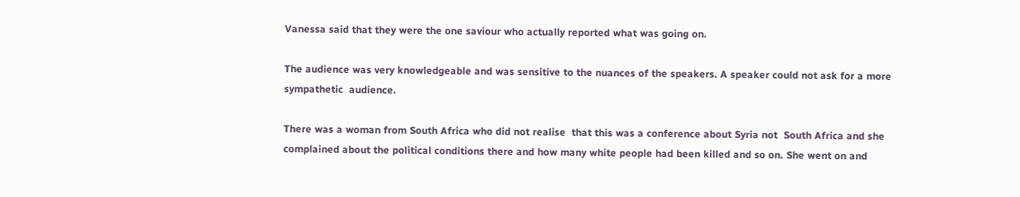Vanessa said that they were the one saviour who actually reported what was going on.

The audience was very knowledgeable and was sensitive to the nuances of the speakers. A speaker could not ask for a more sympathetic  audience.

There was a woman from South Africa who did not realise  that this was a conference about Syria not  South Africa and she complained about the political conditions there and how many white people had been killed and so on. She went on and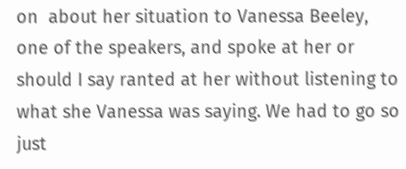on  about her situation to Vanessa Beeley, one of the speakers, and spoke at her or should I say ranted at her without listening to what she Vanessa was saying. We had to go so just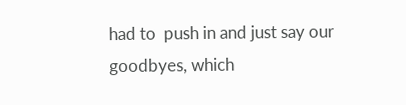had to  push in and just say our goodbyes, which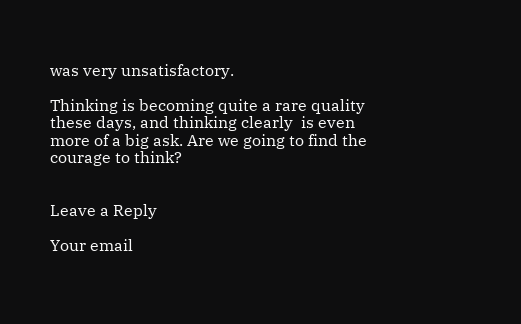was very unsatisfactory.

Thinking is becoming quite a rare quality these days, and thinking clearly  is even more of a big ask. Are we going to find the courage to think?


Leave a Reply

Your email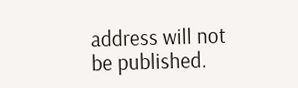address will not be published.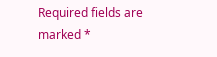Required fields are marked *